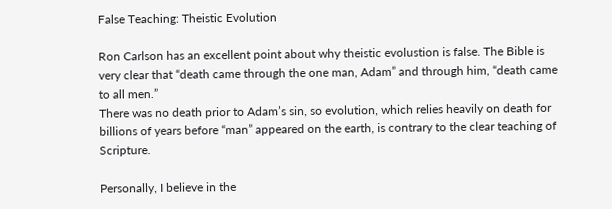False Teaching: Theistic Evolution

Ron Carlson has an excellent point about why theistic evolustion is false. The Bible is very clear that “death came through the one man, Adam” and through him, “death came to all men.”
There was no death prior to Adam’s sin, so evolution, which relies heavily on death for billions of years before “man” appeared on the earth, is contrary to the clear teaching of Scripture.

Personally, I believe in the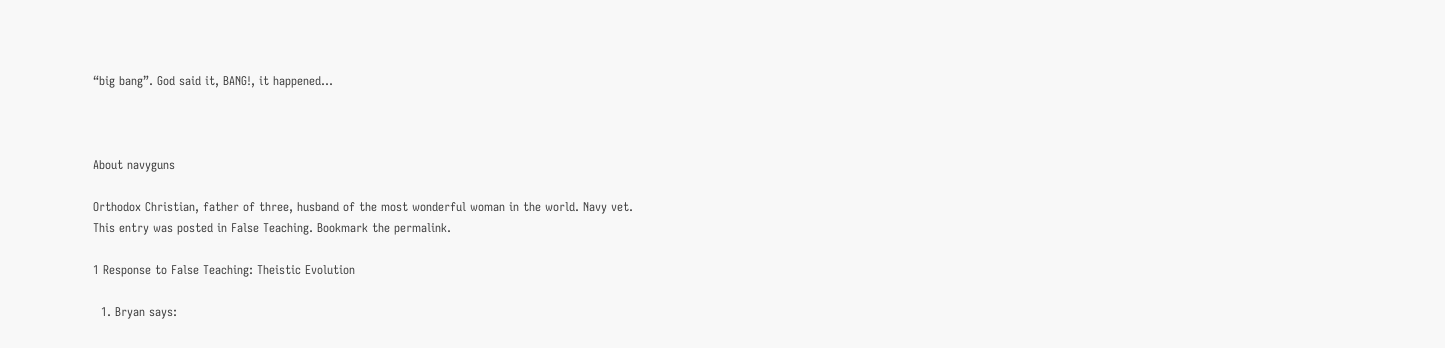“big bang”. God said it, BANG!, it happened…



About navyguns

Orthodox Christian, father of three, husband of the most wonderful woman in the world. Navy vet.
This entry was posted in False Teaching. Bookmark the permalink.

1 Response to False Teaching: Theistic Evolution

  1. Bryan says: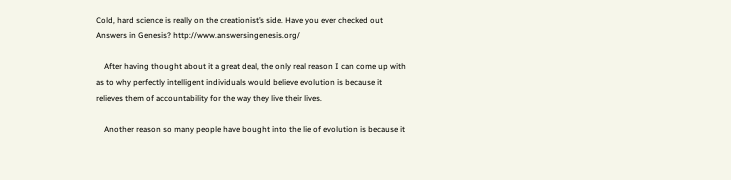Cold, hard science is really on the creationist’s side. Have you ever checked out Answers in Genesis? http://www.answersingenesis.org/

    After having thought about it a great deal, the only real reason I can come up with as to why perfectly intelligent individuals would believe evolution is because it relieves them of accountability for the way they live their lives.

    Another reason so many people have bought into the lie of evolution is because it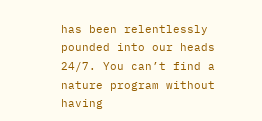has been relentlessly pounded into our heads 24/7. You can’t find a nature program without having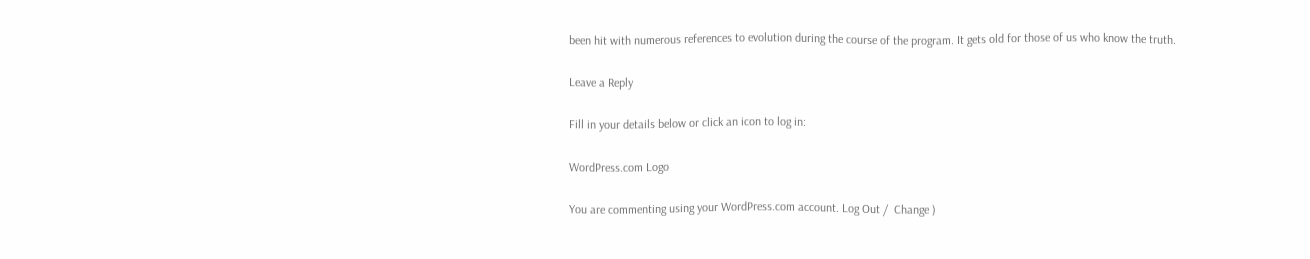been hit with numerous references to evolution during the course of the program. It gets old for those of us who know the truth.

Leave a Reply

Fill in your details below or click an icon to log in:

WordPress.com Logo

You are commenting using your WordPress.com account. Log Out /  Change )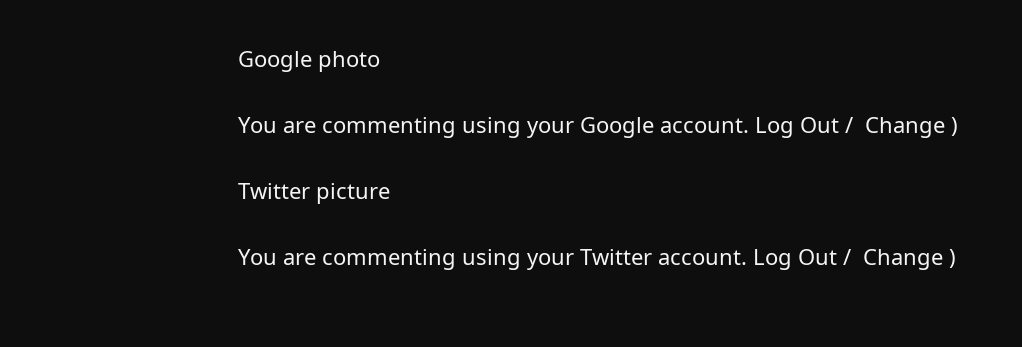Google photo

You are commenting using your Google account. Log Out /  Change )

Twitter picture

You are commenting using your Twitter account. Log Out /  Change )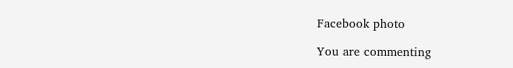Facebook photo

You are commenting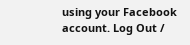using your Facebook account. Log Out /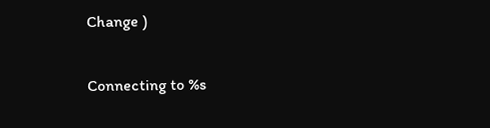Change )

Connecting to %s